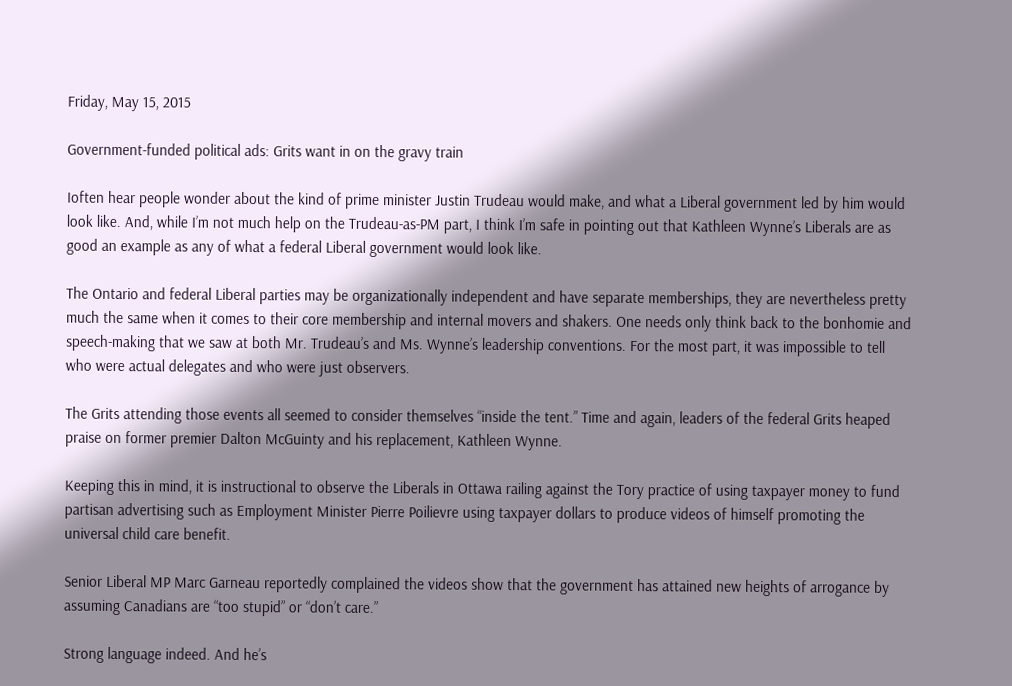Friday, May 15, 2015

Government-funded political ads: Grits want in on the gravy train

Ioften hear people wonder about the kind of prime minister Justin Trudeau would make, and what a Liberal government led by him would look like. And, while I’m not much help on the Trudeau-as-PM part, I think I’m safe in pointing out that Kathleen Wynne’s Liberals are as good an example as any of what a federal Liberal government would look like.

The Ontario and federal Liberal parties may be organizationally independent and have separate memberships, they are nevertheless pretty much the same when it comes to their core membership and internal movers and shakers. One needs only think back to the bonhomie and speech-making that we saw at both Mr. Trudeau’s and Ms. Wynne’s leadership conventions. For the most part, it was impossible to tell who were actual delegates and who were just observers.

The Grits attending those events all seemed to consider themselves “inside the tent.” Time and again, leaders of the federal Grits heaped praise on former premier Dalton McGuinty and his replacement, Kathleen Wynne.

Keeping this in mind, it is instructional to observe the Liberals in Ottawa railing against the Tory practice of using taxpayer money to fund partisan advertising such as Employment Minister Pierre Poilievre using taxpayer dollars to produce videos of himself promoting the universal child care benefit.

Senior Liberal MP Marc Garneau reportedly complained the videos show that the government has attained new heights of arrogance by  assuming Canadians are “too stupid” or “don’t care.”

Strong language indeed. And he’s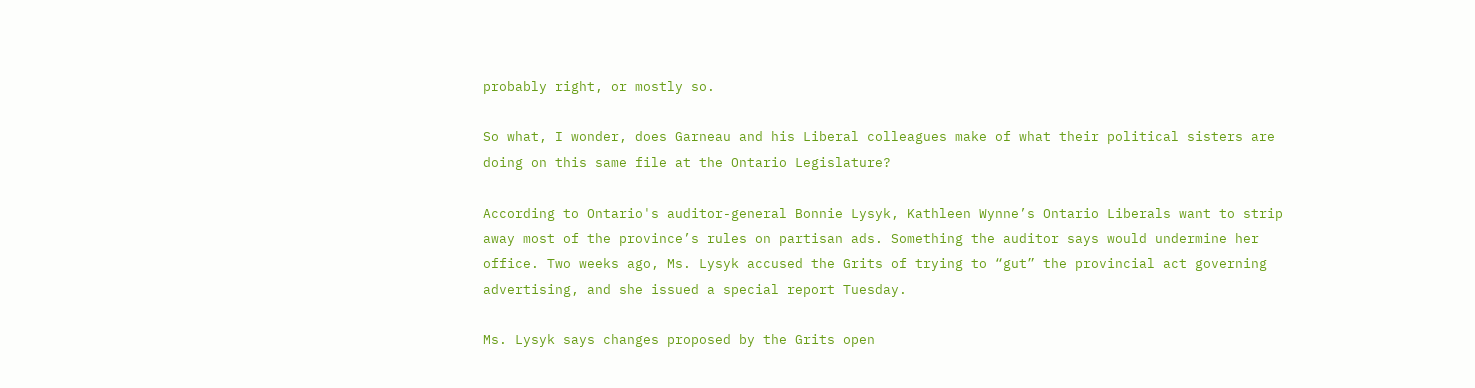probably right, or mostly so.

So what, I wonder, does Garneau and his Liberal colleagues make of what their political sisters are doing on this same file at the Ontario Legislature?

According to Ontario's auditor-general Bonnie Lysyk, Kathleen Wynne’s Ontario Liberals want to strip away most of the province’s rules on partisan ads. Something the auditor says would undermine her office. Two weeks ago, Ms. Lysyk accused the Grits of trying to “gut” the provincial act governing advertising, and she issued a special report Tuesday.

Ms. Lysyk says changes proposed by the Grits open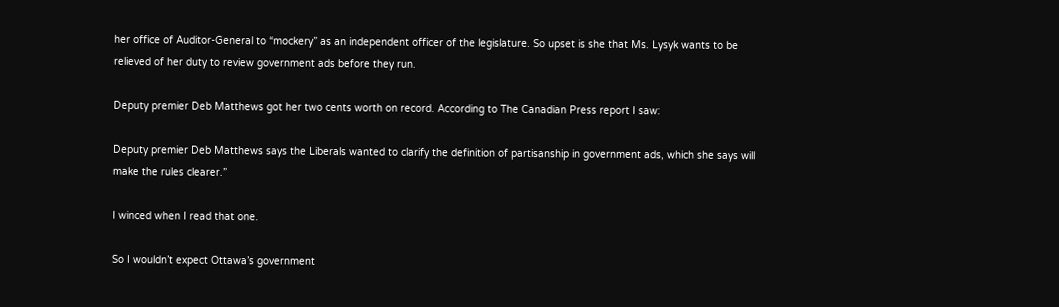her office of Auditor-General to “mockery” as an independent officer of the legislature. So upset is she that Ms. Lysyk wants to be relieved of her duty to review government ads before they run.

Deputy premier Deb Matthews got her two cents worth on record. According to The Canadian Press report I saw:

Deputy premier Deb Matthews says the Liberals wanted to clarify the definition of partisanship in government ads, which she says will make the rules clearer.”

I winced when I read that one.

So I wouldn’t expect Ottawa’s government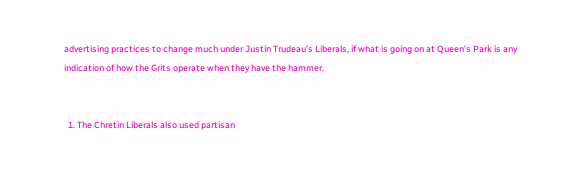advertising practices to change much under Justin Trudeau’s Liberals, if what is going on at Queen’s Park is any indication of how the Grits operate when they have the hammer.


  1. The Chretin Liberals also used partisan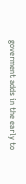goverment adds in the early to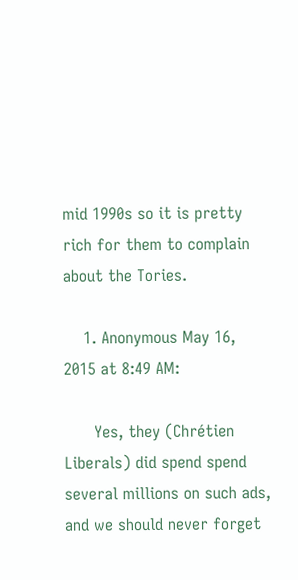mid 1990s so it is pretty rich for them to complain about the Tories.

    1. Anonymous May 16, 2015 at 8:49 AM:

      Yes, they (Chrétien Liberals) did spend spend several millions on such ads, and we should never forget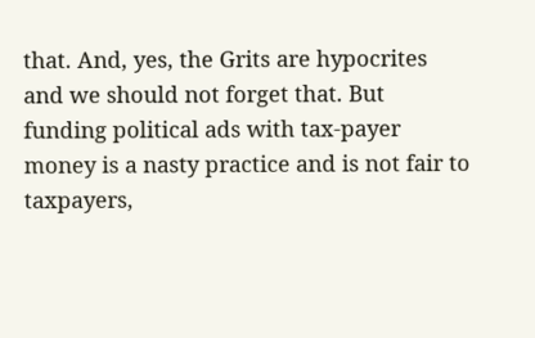that. And, yes, the Grits are hypocrites and we should not forget that. But funding political ads with tax-payer money is a nasty practice and is not fair to taxpayers,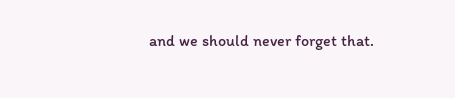and we should never forget that.